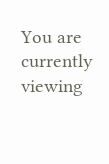You are currently viewing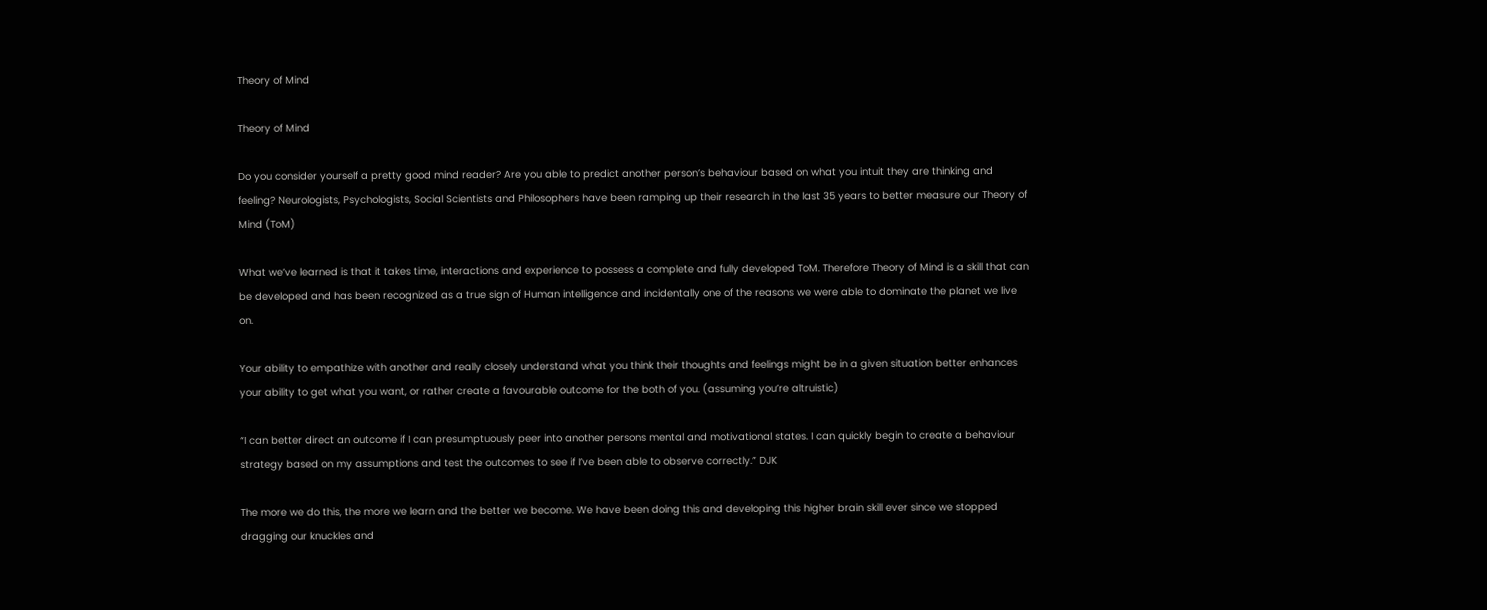Theory of Mind

Theory of Mind

Do you consider yourself a pretty good mind reader? Are you able to predict another person’s behaviour based on what you intuit they are thinking and feeling? Neurologists, Psychologists, Social Scientists and Philosophers have been ramping up their research in the last 35 years to better measure our Theory of Mind (ToM)

What we’ve learned is that it takes time, interactions and experience to possess a complete and fully developed ToM. Therefore Theory of Mind is a skill that can be developed and has been recognized as a true sign of Human intelligence and incidentally one of the reasons we were able to dominate the planet we live on.

Your ability to empathize with another and really closely understand what you think their thoughts and feelings might be in a given situation better enhances your ability to get what you want, or rather create a favourable outcome for the both of you. (assuming you’re altruistic)

“I can better direct an outcome if I can presumptuously peer into another persons mental and motivational states. I can quickly begin to create a behaviour strategy based on my assumptions and test the outcomes to see if I’ve been able to observe correctly.” DJK

The more we do this, the more we learn and the better we become. We have been doing this and developing this higher brain skill ever since we stopped dragging our knuckles and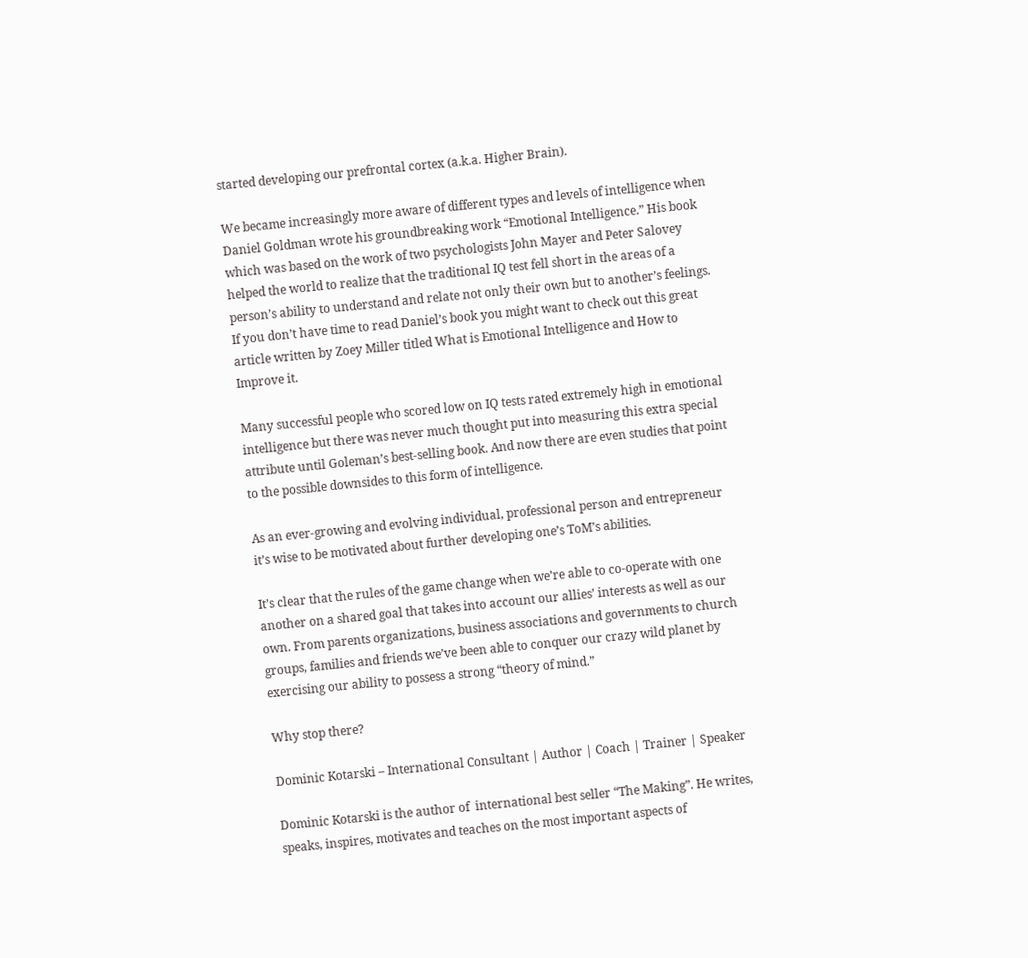started developing our prefrontal cortex (a.k.a. Higher Brain).

We became increasingly more aware of different types and levels of intelligence when Daniel Goldman wrote his groundbreaking work “Emotional Intelligence.” His book which was based on the work of two psychologists John Mayer and Peter Salovey helped the world to realize that the traditional IQ test fell short in the areas of a person’s ability to understand and relate not only their own but to another’s feelings. If you don’t have time to read Daniel’s book you might want to check out this great article written by Zoey Miller titled What is Emotional Intelligence and How to Improve it.

Many successful people who scored low on IQ tests rated extremely high in emotional intelligence but there was never much thought put into measuring this extra special attribute until Goleman’s best-selling book. And now there are even studies that point to the possible downsides to this form of intelligence.

As an ever-growing and evolving individual, professional person and entrepreneur it’s wise to be motivated about further developing one’s ToM’s abilities.

It’s clear that the rules of the game change when we’re able to co-operate with one another on a shared goal that takes into account our allies’ interests as well as our own. From parents organizations, business associations and governments to church groups, families and friends we’ve been able to conquer our crazy wild planet by exercising our ability to possess a strong “theory of mind.”

Why stop there?

Dominic Kotarski – International Consultant | Author | Coach | Trainer | Speaker

Dominic Kotarski is the author of  international best seller “The Making”. He writes, speaks, inspires, motivates and teaches on the most important aspects of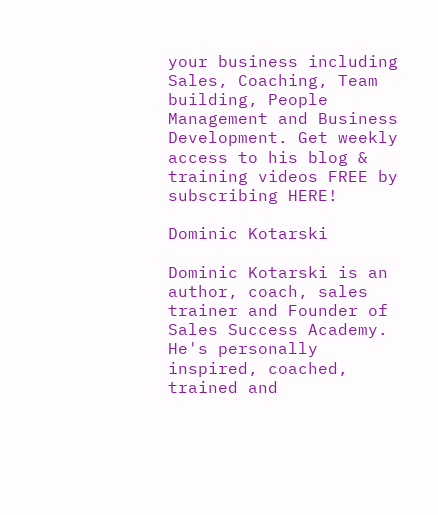your business including Sales, Coaching, Team building, People Management and Business Development. Get weekly access to his blog & training videos FREE by subscribing HERE!

Dominic Kotarski

Dominic Kotarski is an author, coach, sales trainer and Founder of Sales Success Academy. He's personally inspired, coached, trained and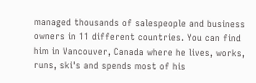managed thousands of salespeople and business owners in 11 different countries. You can find him in Vancouver, Canada where he lives, works, runs, ski's and spends most of his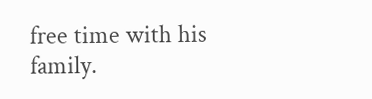free time with his family.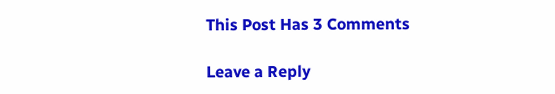This Post Has 3 Comments

Leave a Reply